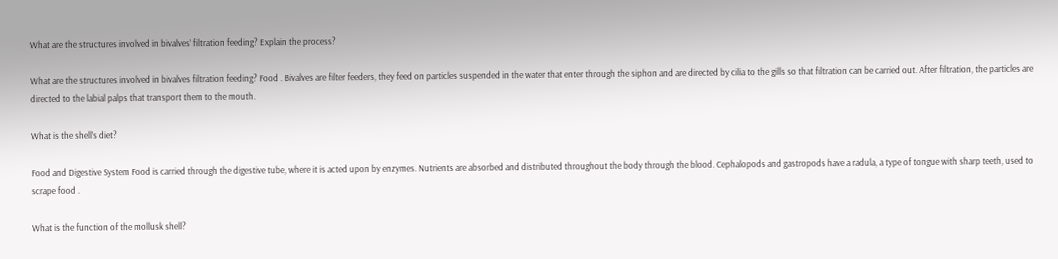What are the structures involved in bivalves’ filtration feeding? Explain the process?

What are the structures involved in bivalves filtration feeding? Food . Bivalves are filter feeders, they feed on particles suspended in the water that enter through the siphon and are directed by cilia to the gills so that filtration can be carried out. After filtration, the particles are directed to the labial palps that transport them to the mouth.

What is the shell’s diet?

Food and Digestive System Food is carried through the digestive tube, where it is acted upon by enzymes. Nutrients are absorbed and distributed throughout the body through the blood. Cephalopods and gastropods have a radula, a type of tongue with sharp teeth, used to scrape food .

What is the function of the mollusk shell?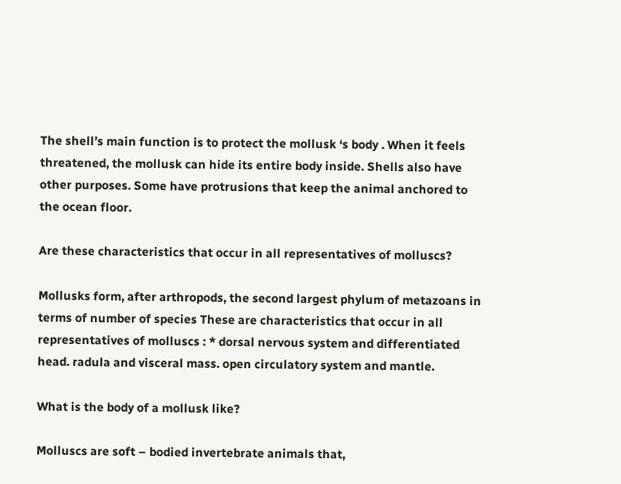The shell’s main function is to protect the mollusk ‘s body . When it feels threatened, the mollusk can hide its entire body inside. Shells also have other purposes. Some have protrusions that keep the animal anchored to the ocean floor.

Are these characteristics that occur in all representatives of molluscs?

Mollusks form, after arthropods, the second largest phylum of metazoans in terms of number of species These are characteristics that occur in all representatives of molluscs : * dorsal nervous system and differentiated head. radula and visceral mass. open circulatory system and mantle.

What is the body of a mollusk like?

Molluscs are soft – bodied invertebrate animals that,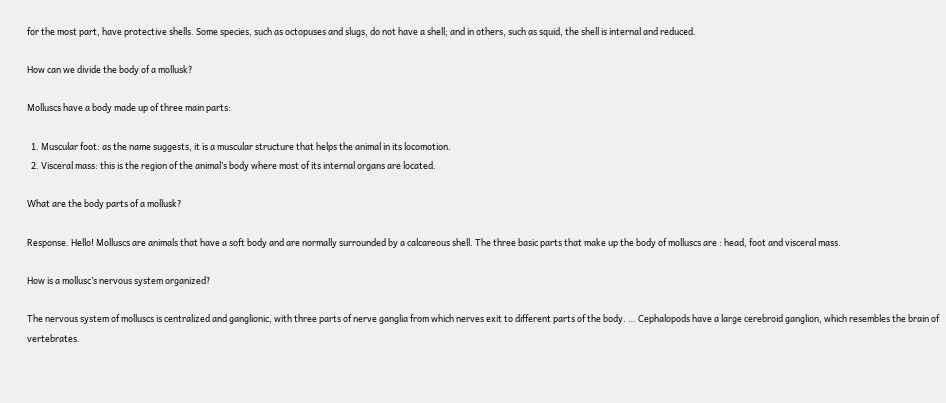for the most part, have protective shells. Some species, such as octopuses and slugs, do not have a shell; and in others, such as squid, the shell is internal and reduced.

How can we divide the body of a mollusk?

Molluscs have a body made up of three main parts:

  1. Muscular foot: as the name suggests, it is a muscular structure that helps the animal in its locomotion.
  2. Visceral mass: this is the region of the animal’s body where most of its internal organs are located.

What are the body parts of a mollusk?

Response. Hello! Molluscs are animals that have a soft body and are normally surrounded by a calcareous shell. The three basic parts that make up the body of molluscs are : head, foot and visceral mass.

How is a mollusc’s nervous system organized?

The nervous system of molluscs is centralized and ganglionic, with three parts of nerve ganglia from which nerves exit to different parts of the body. … Cephalopods have a large cerebroid ganglion, which resembles the brain of vertebrates.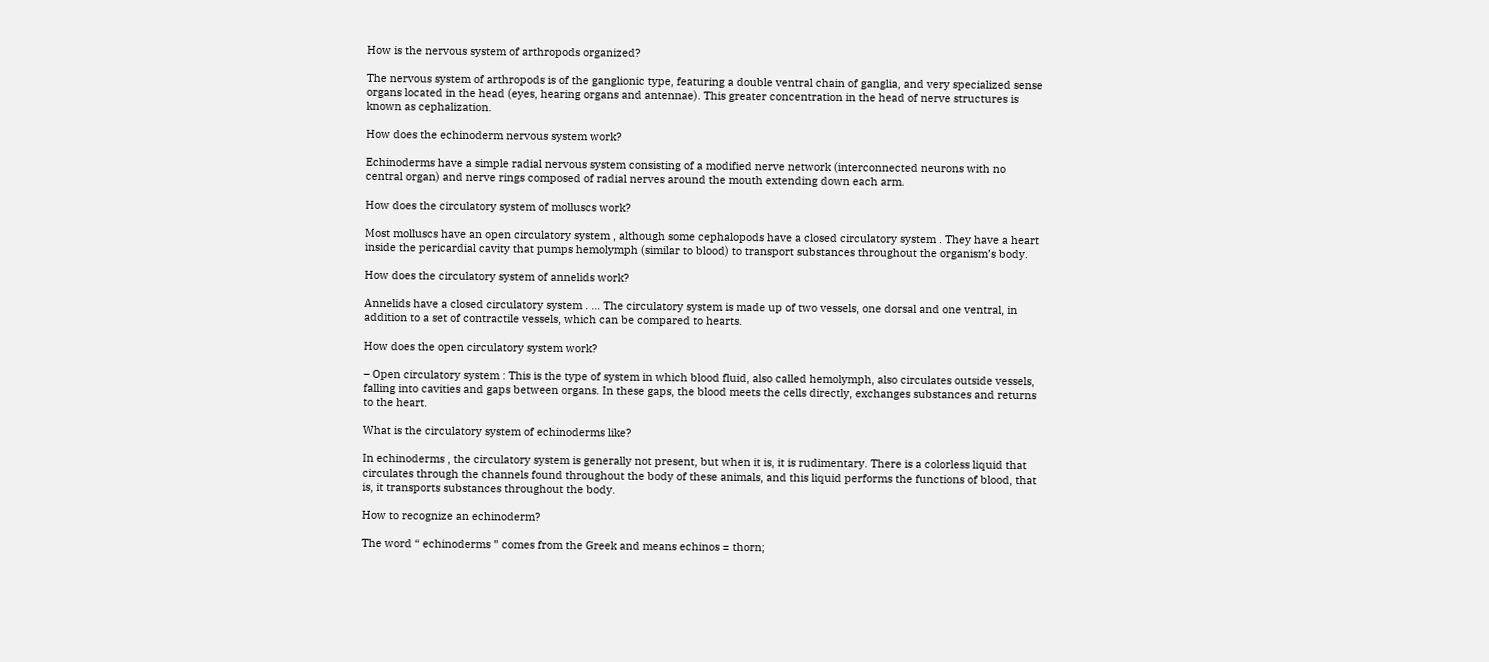How is the nervous system of arthropods organized?

The nervous system of arthropods is of the ganglionic type, featuring a double ventral chain of ganglia, and very specialized sense organs located in the head (eyes, hearing organs and antennae). This greater concentration in the head of nerve structures is known as cephalization.

How does the echinoderm nervous system work?

Echinoderms have a simple radial nervous system consisting of a modified nerve network (interconnected neurons with no central organ) and nerve rings composed of radial nerves around the mouth extending down each arm.

How does the circulatory system of molluscs work?

Most molluscs have an open circulatory system , although some cephalopods have a closed circulatory system . They have a heart inside the pericardial cavity that pumps hemolymph (similar to blood) to transport substances throughout the organism’s body.

How does the circulatory system of annelids work?

Annelids have a closed circulatory system . … The circulatory system is made up of two vessels, one dorsal and one ventral, in addition to a set of contractile vessels, which can be compared to hearts.

How does the open circulatory system work?

– Open circulatory system : This is the type of system in which blood fluid, also called hemolymph, also circulates outside vessels, falling into cavities and gaps between organs. In these gaps, the blood meets the cells directly, exchanges substances and returns to the heart.

What is the circulatory system of echinoderms like?

In echinoderms , the circulatory system is generally not present, but when it is, it is rudimentary. There is a colorless liquid that circulates through the channels found throughout the body of these animals, and this liquid performs the functions of blood, that is, it transports substances throughout the body.

How to recognize an echinoderm?

The word “ echinoderms ” comes from the Greek and means echinos = thorn;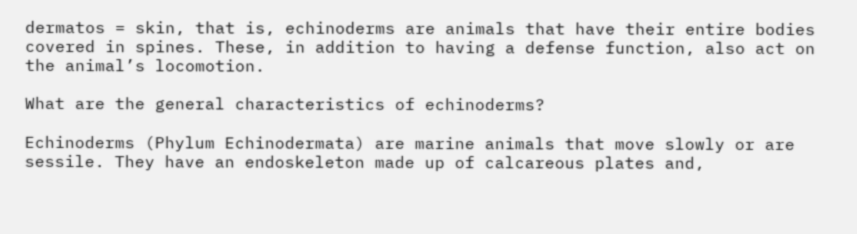dermatos = skin, that is, echinoderms are animals that have their entire bodies covered in spines. These, in addition to having a defense function, also act on the animal’s locomotion.

What are the general characteristics of echinoderms?

Echinoderms (Phylum Echinodermata) are marine animals that move slowly or are sessile. They have an endoskeleton made up of calcareous plates and,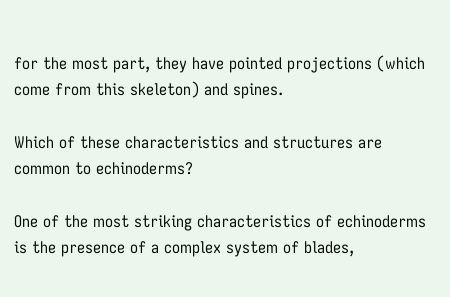for the most part, they have pointed projections (which come from this skeleton) and spines.

Which of these characteristics and structures are common to echinoderms?

One of the most striking characteristics of echinoderms is the presence of a complex system of blades,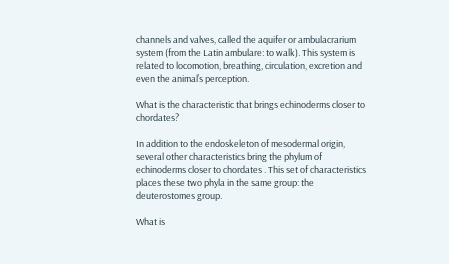channels and valves, called the aquifer or ambulacrarium system (from the Latin ambulare: to walk). This system is related to locomotion, breathing, circulation, excretion and even the animal’s perception.

What is the characteristic that brings echinoderms closer to chordates?

In addition to the endoskeleton of mesodermal origin, several other characteristics bring the phylum of echinoderms closer to chordates . This set of characteristics places these two phyla in the same group: the deuterostomes group.

What is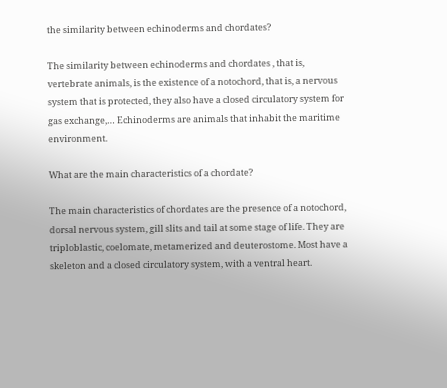the similarity between echinoderms and chordates?

The similarity between echinoderms and chordates , that is, vertebrate animals, is the existence of a notochord, that is, a nervous system that is protected, they also have a closed circulatory system for gas exchange,… Echinoderms are animals that inhabit the maritime environment.

What are the main characteristics of a chordate?

The main characteristics of chordates are the presence of a notochord, dorsal nervous system, gill slits and tail at some stage of life. They are triploblastic, coelomate, metamerized and deuterostome. Most have a skeleton and a closed circulatory system, with a ventral heart.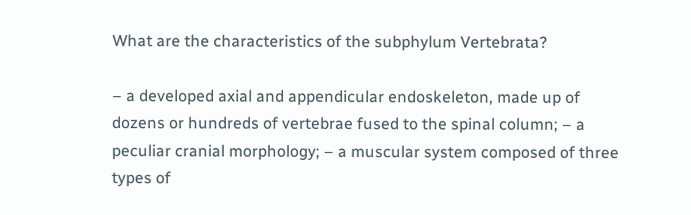What are the characteristics of the subphylum Vertebrata?

– a developed axial and appendicular endoskeleton, made up of dozens or hundreds of vertebrae fused to the spinal column; – a peculiar cranial morphology; – a muscular system composed of three types of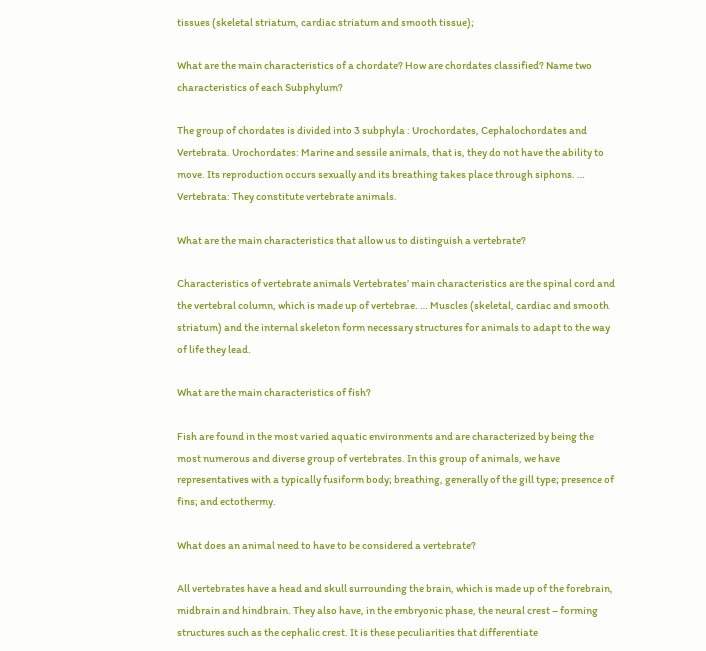tissues (skeletal striatum, cardiac striatum and smooth tissue);

What are the main characteristics of a chordate? How are chordates classified? Name two characteristics of each Subphylum?

The group of chordates is divided into 3 subphyla : Urochordates, Cephalochordates and Vertebrata. Urochordates: Marine and sessile animals, that is, they do not have the ability to move. Its reproduction occurs sexually and its breathing takes place through siphons. … Vertebrata: They constitute vertebrate animals.

What are the main characteristics that allow us to distinguish a vertebrate?

Characteristics of vertebrate animals Vertebrates’ main characteristics are the spinal cord and the vertebral column, which is made up of vertebrae. … Muscles (skeletal, cardiac and smooth striatum) and the internal skeleton form necessary structures for animals to adapt to the way of life they lead.

What are the main characteristics of fish?

Fish are found in the most varied aquatic environments and are characterized by being the most numerous and diverse group of vertebrates. In this group of animals, we have representatives with a typically fusiform body; breathing, generally of the gill type; presence of fins; and ectothermy.

What does an animal need to have to be considered a vertebrate?

All vertebrates have a head and skull surrounding the brain, which is made up of the forebrain, midbrain and hindbrain. They also have, in the embryonic phase, the neural crest – forming structures such as the cephalic crest. It is these peculiarities that differentiate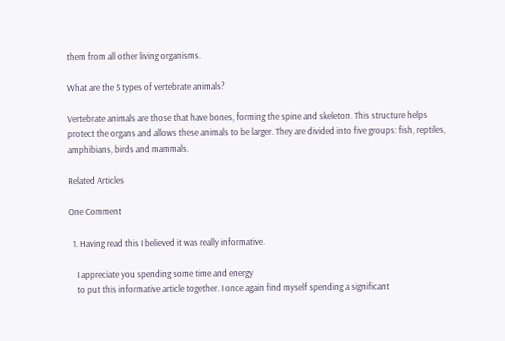them from all other living organisms.

What are the 5 types of vertebrate animals?

Vertebrate animals are those that have bones, forming the spine and skeleton. This structure helps protect the organs and allows these animals to be larger. They are divided into five groups: fish, reptiles, amphibians, birds and mammals.

Related Articles

One Comment

  1. Having read this I believed it was really informative.

    I appreciate you spending some time and energy
    to put this informative article together. I once again find myself spending a significant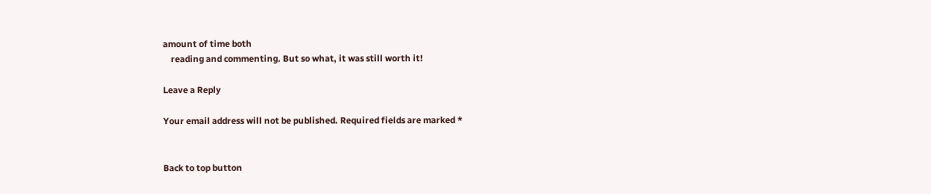amount of time both
    reading and commenting. But so what, it was still worth it!

Leave a Reply

Your email address will not be published. Required fields are marked *


Back to top button